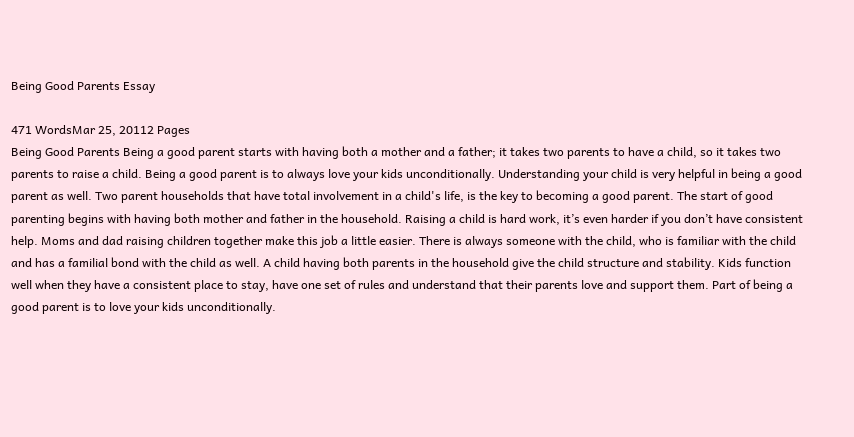Being Good Parents Essay

471 WordsMar 25, 20112 Pages
Being Good Parents Being a good parent starts with having both a mother and a father; it takes two parents to have a child, so it takes two parents to raise a child. Being a good parent is to always love your kids unconditionally. Understanding your child is very helpful in being a good parent as well. Two parent households that have total involvement in a child's life, is the key to becoming a good parent. The start of good parenting begins with having both mother and father in the household. Raising a child is hard work, it’s even harder if you don’t have consistent help. Moms and dad raising children together make this job a little easier. There is always someone with the child, who is familiar with the child and has a familial bond with the child as well. A child having both parents in the household give the child structure and stability. Kids function well when they have a consistent place to stay, have one set of rules and understand that their parents love and support them. Part of being a good parent is to love your kids unconditionally.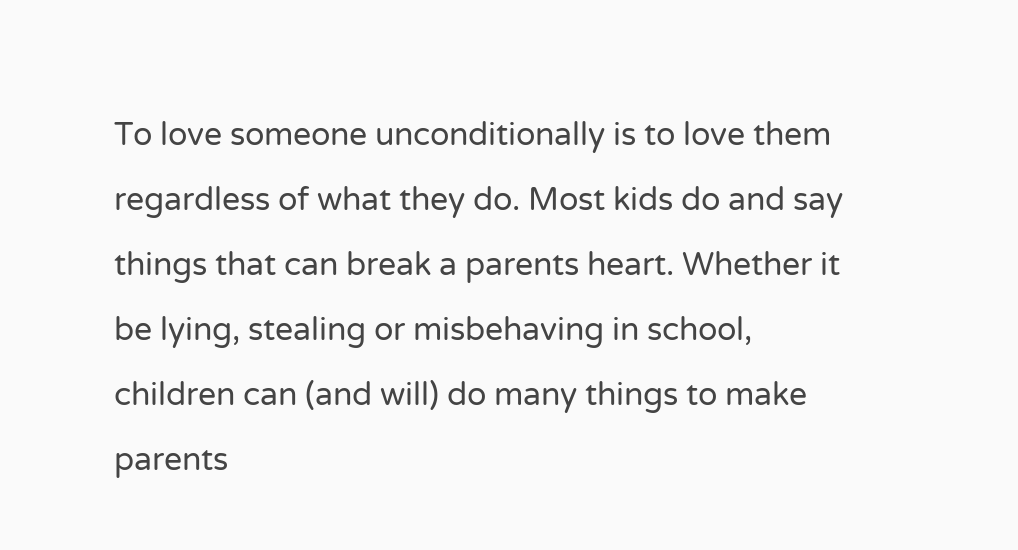To love someone unconditionally is to love them regardless of what they do. Most kids do and say things that can break a parents heart. Whether it be lying, stealing or misbehaving in school, children can (and will) do many things to make parents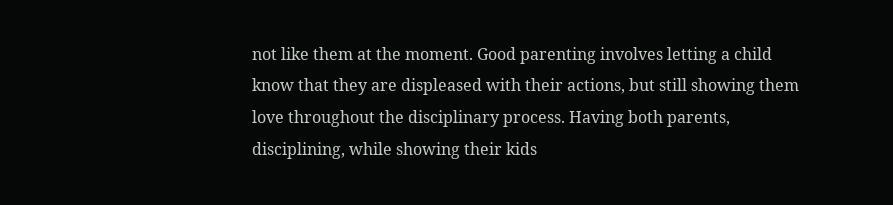not like them at the moment. Good parenting involves letting a child know that they are displeased with their actions, but still showing them love throughout the disciplinary process. Having both parents, disciplining, while showing their kids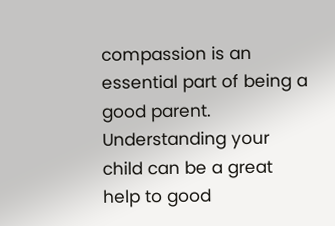compassion is an essential part of being a good parent. Understanding your child can be a great help to good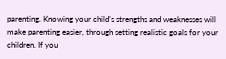parenting. Knowing your child’s strengths and weaknesses will make parenting easier, through setting realistic goals for your children. If you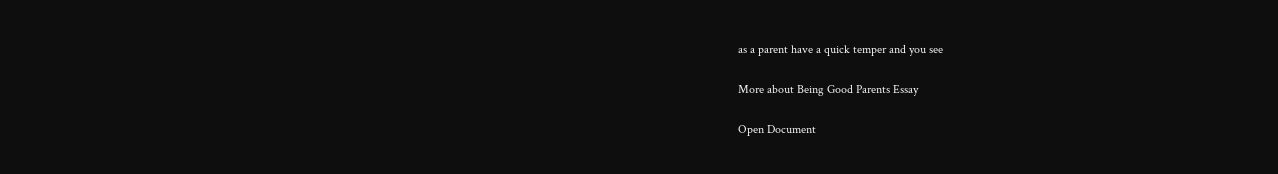as a parent have a quick temper and you see

More about Being Good Parents Essay

Open Document